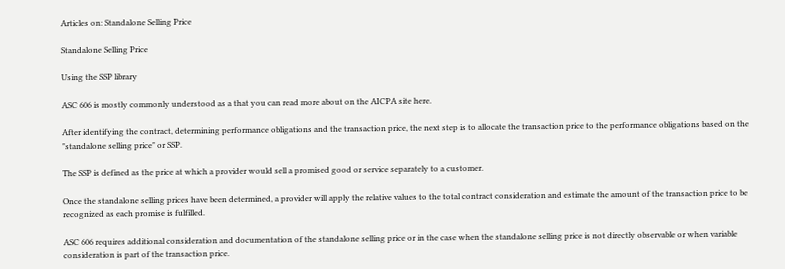Articles on: Standalone Selling Price

Standalone Selling Price

Using the SSP library

ASC 606 is mostly commonly understood as a that you can read more about on the AICPA site here.

After identifying the contract, determining performance obligations and the transaction price, the next step is to allocate the transaction price to the performance obligations based on the "standalone selling price" or SSP.

The SSP is defined as the price at which a provider would sell a promised good or service separately to a customer.

Once the standalone selling prices have been determined, a provider will apply the relative values to the total contract consideration and estimate the amount of the transaction price to be recognized as each promise is fulfilled.

ASC 606 requires additional consideration and documentation of the standalone selling price or in the case when the standalone selling price is not directly observable or when variable consideration is part of the transaction price.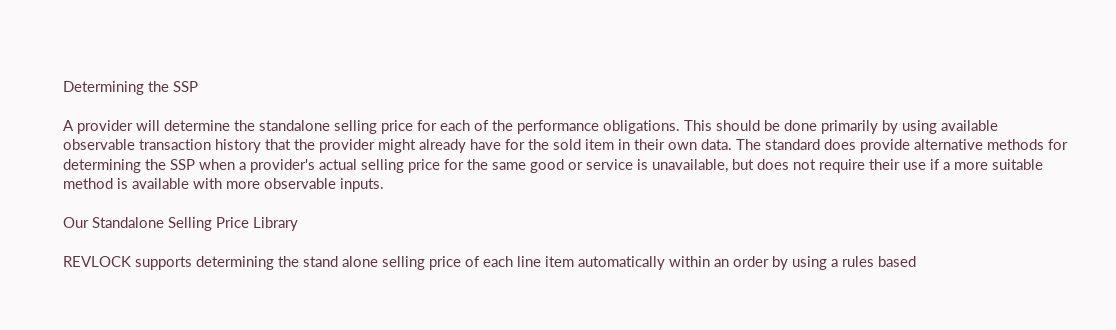Determining the SSP

A provider will determine the standalone selling price for each of the performance obligations. This should be done primarily by using available observable transaction history that the provider might already have for the sold item in their own data. The standard does provide alternative methods for determining the SSP when a provider's actual selling price for the same good or service is unavailable, but does not require their use if a more suitable method is available with more observable inputs.

Our Standalone Selling Price Library

REVLOCK supports determining the stand alone selling price of each line item automatically within an order by using a rules based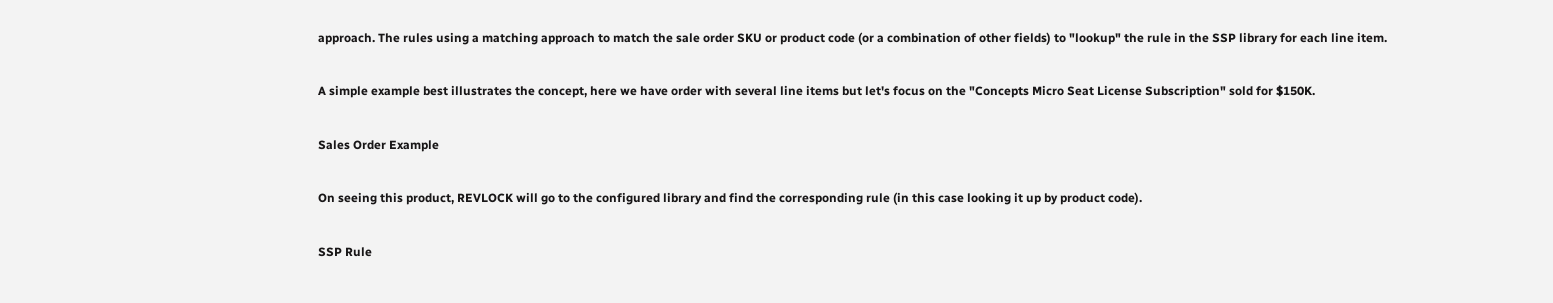approach. The rules using a matching approach to match the sale order SKU or product code (or a combination of other fields) to "lookup" the rule in the SSP library for each line item.

A simple example best illustrates the concept, here we have order with several line items but let's focus on the "Concepts Micro Seat License Subscription" sold for $150K.

Sales Order Example

On seeing this product, REVLOCK will go to the configured library and find the corresponding rule (in this case looking it up by product code).

SSP Rule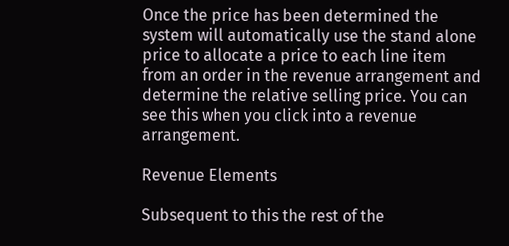Once the price has been determined the system will automatically use the stand alone price to allocate a price to each line item from an order in the revenue arrangement and determine the relative selling price. You can see this when you click into a revenue arrangement.

Revenue Elements

Subsequent to this the rest of the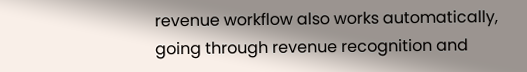revenue workflow also works automatically, going through revenue recognition and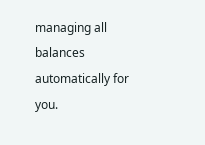managing all balances automatically for you.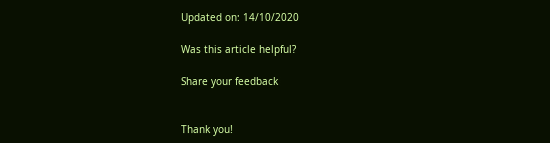Updated on: 14/10/2020

Was this article helpful?

Share your feedback


Thank you!